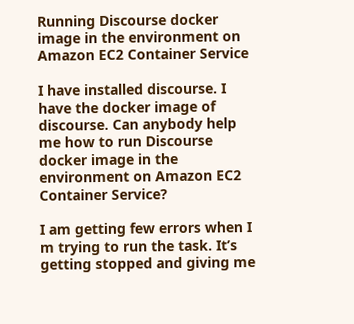Running Discourse docker image in the environment on Amazon EC2 Container Service

I have installed discourse. I have the docker image of discourse. Can anybody help me how to run Discourse docker image in the environment on Amazon EC2 Container Service?

I am getting few errors when I m trying to run the task. It’s getting stopped and giving me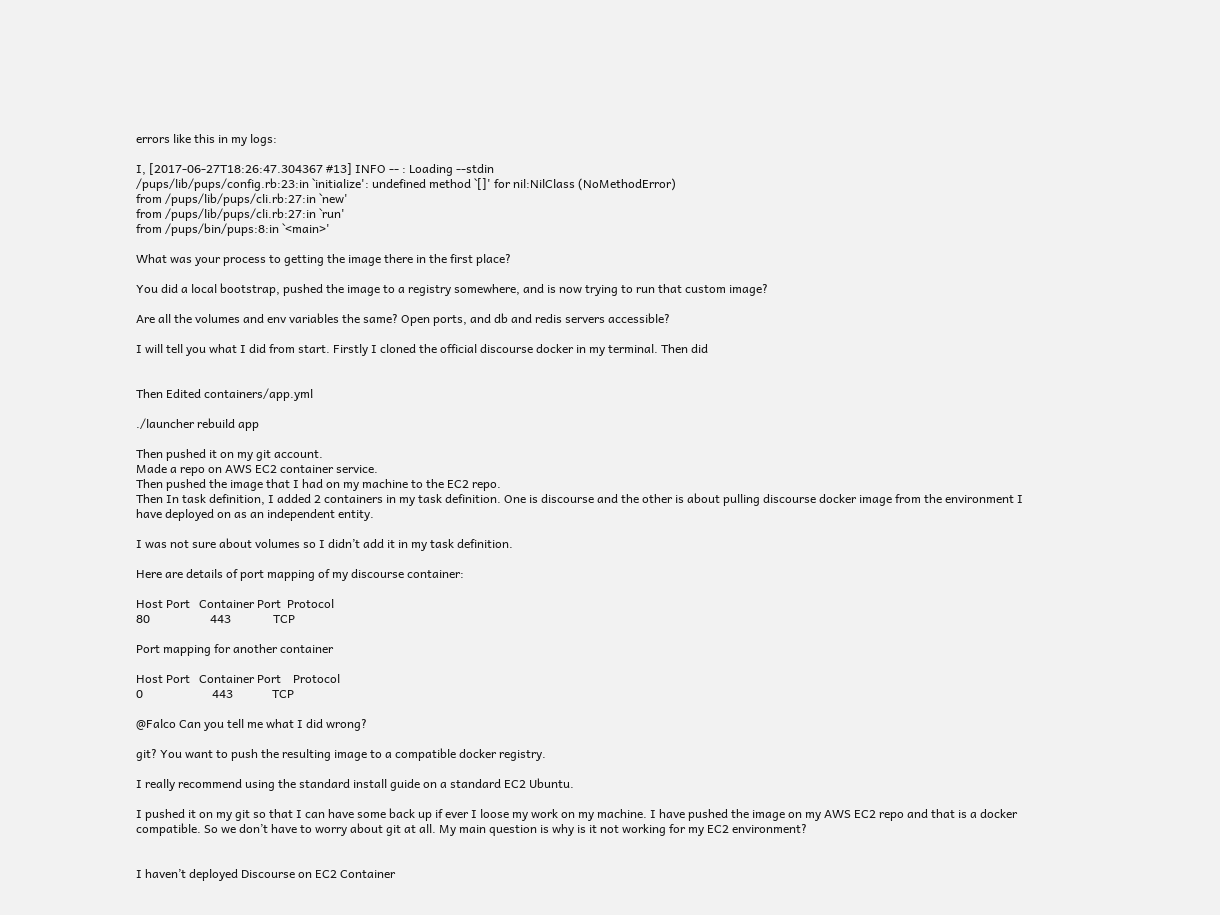errors like this in my logs:

I, [2017-06-27T18:26:47.304367 #13] INFO -- : Loading --stdin
/pups/lib/pups/config.rb:23:in `initialize': undefined method `[]' for nil:NilClass (NoMethodError)
from /pups/lib/pups/cli.rb:27:in `new'
from /pups/lib/pups/cli.rb:27:in `run'
from /pups/bin/pups:8:in `<main>'

What was your process to getting the image there in the first place?

You did a local bootstrap, pushed the image to a registry somewhere, and is now trying to run that custom image?

Are all the volumes and env variables the same? Open ports, and db and redis servers accessible?

I will tell you what I did from start. Firstly I cloned the official discourse docker in my terminal. Then did


Then Edited containers/app.yml

./launcher rebuild app

Then pushed it on my git account.
Made a repo on AWS EC2 container service.
Then pushed the image that I had on my machine to the EC2 repo.
Then In task definition, I added 2 containers in my task definition. One is discourse and the other is about pulling discourse docker image from the environment I have deployed on as an independent entity.

I was not sure about volumes so I didn’t add it in my task definition.

Here are details of port mapping of my discourse container:

Host Port   Container Port  Protocol
80                    443              TCP

Port mapping for another container

Host Port   Container Port    Protocol
0                       443             TCP

@Falco Can you tell me what I did wrong?

git? You want to push the resulting image to a compatible docker registry.

I really recommend using the standard install guide on a standard EC2 Ubuntu.

I pushed it on my git so that I can have some back up if ever I loose my work on my machine. I have pushed the image on my AWS EC2 repo and that is a docker compatible. So we don’t have to worry about git at all. My main question is why is it not working for my EC2 environment?


I haven’t deployed Discourse on EC2 Container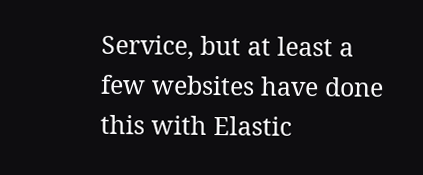Service, but at least a few websites have done this with Elastic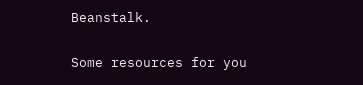Beanstalk.

Some resources for you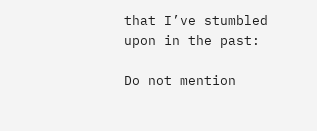that I’ve stumbled upon in the past:

Do not mention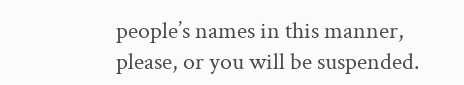people’s names in this manner, please, or you will be suspended.